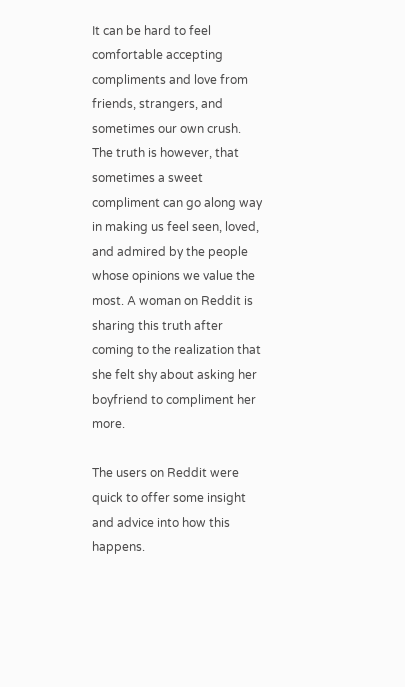It can be hard to feel comfortable accepting compliments and love from friends, strangers, and sometimes our own crush. The truth is however, that sometimes a sweet compliment can go along way in making us feel seen, loved, and admired by the people whose opinions we value the most. A woman on Reddit is sharing this truth after coming to the realization that she felt shy about asking her boyfriend to compliment her more.

The users on Reddit were quick to offer some insight and advice into how this happens.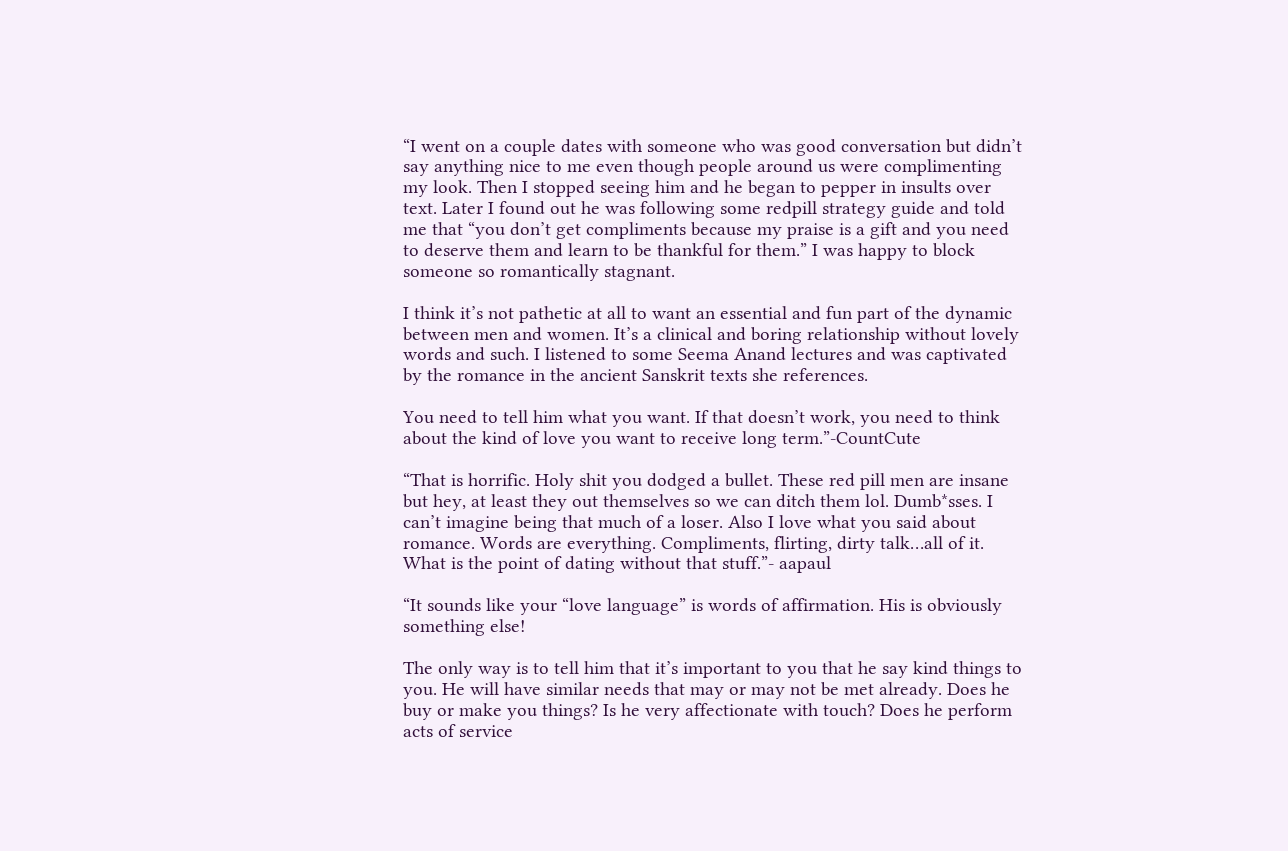“I went on a couple dates with someone who was good conversation but didn’t say anything nice to me even though people around us were complimenting my look. Then I stopped seeing him and he began to pepper in insults over text. Later I found out he was following some redpill strategy guide and told me that “you don’t get compliments because my praise is a gift and you need to deserve them and learn to be thankful for them.” I was happy to block someone so romantically stagnant.

I think it’s not pathetic at all to want an essential and fun part of the dynamic between men and women. It’s a clinical and boring relationship without lovely words and such. I listened to some Seema Anand lectures and was captivated by the romance in the ancient Sanskrit texts she references.

You need to tell him what you want. If that doesn’t work, you need to think about the kind of love you want to receive long term.”-CountCute

“That is horrific. Holy shit you dodged a bullet. These red pill men are insane but hey, at least they out themselves so we can ditch them lol. Dumb*sses. I can’t imagine being that much of a loser. Also I love what you said about romance. Words are everything. Compliments, flirting, dirty talk…all of it. What is the point of dating without that stuff.”- aapaul

“It sounds like your “love language” is words of affirmation. His is obviously something else!

The only way is to tell him that it’s important to you that he say kind things to you. He will have similar needs that may or may not be met already. Does he buy or make you things? Is he very affectionate with touch? Does he perform acts of service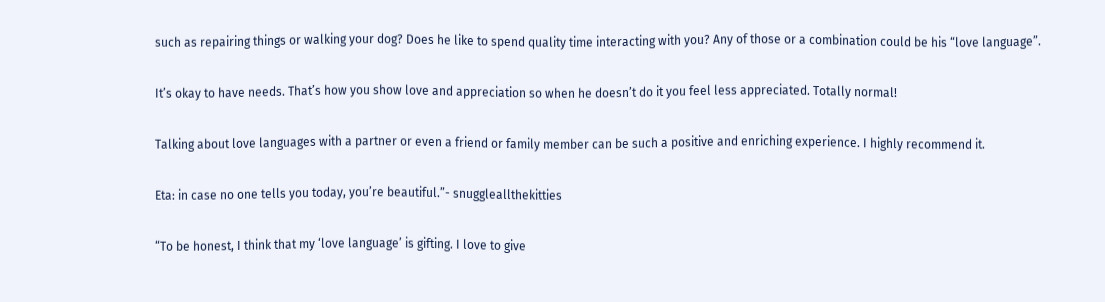such as repairing things or walking your dog? Does he like to spend quality time interacting with you? Any of those or a combination could be his “love language”.

It’s okay to have needs. That’s how you show love and appreciation so when he doesn’t do it you feel less appreciated. Totally normal!

Talking about love languages with a partner or even a friend or family member can be such a positive and enriching experience. I highly recommend it.

Eta: in case no one tells you today, you’re beautiful.”- snuggleallthekitties

“To be honest, I think that my ‘love language’ is gifting. I love to give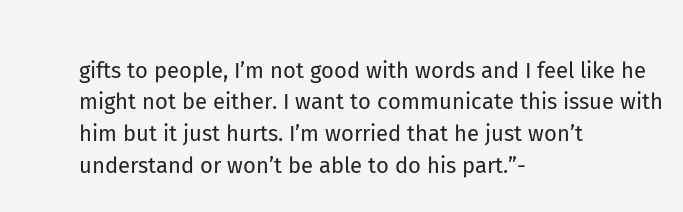gifts to people, I’m not good with words and I feel like he might not be either. I want to communicate this issue with him but it just hurts. I’m worried that he just won’t understand or won’t be able to do his part.”-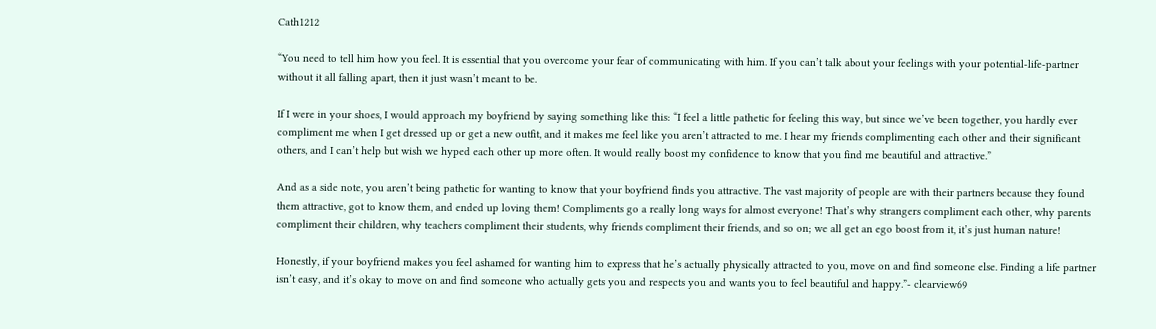Cath1212

“You need to tell him how you feel. It is essential that you overcome your fear of communicating with him. If you can’t talk about your feelings with your potential-life-partner without it all falling apart, then it just wasn’t meant to be.

If I were in your shoes, I would approach my boyfriend by saying something like this: “I feel a little pathetic for feeling this way, but since we’ve been together, you hardly ever compliment me when I get dressed up or get a new outfit, and it makes me feel like you aren’t attracted to me. I hear my friends complimenting each other and their significant others, and I can’t help but wish we hyped each other up more often. It would really boost my confidence to know that you find me beautiful and attractive.”

And as a side note, you aren’t being pathetic for wanting to know that your boyfriend finds you attractive. The vast majority of people are with their partners because they found them attractive, got to know them, and ended up loving them! Compliments go a really long ways for almost everyone! That’s why strangers compliment each other, why parents compliment their children, why teachers compliment their students, why friends compliment their friends, and so on; we all get an ego boost from it, it’s just human nature!

Honestly, if your boyfriend makes you feel ashamed for wanting him to express that he’s actually physically attracted to you, move on and find someone else. Finding a life partner isn’t easy, and it’s okay to move on and find someone who actually gets you and respects you and wants you to feel beautiful and happy.”- clearview69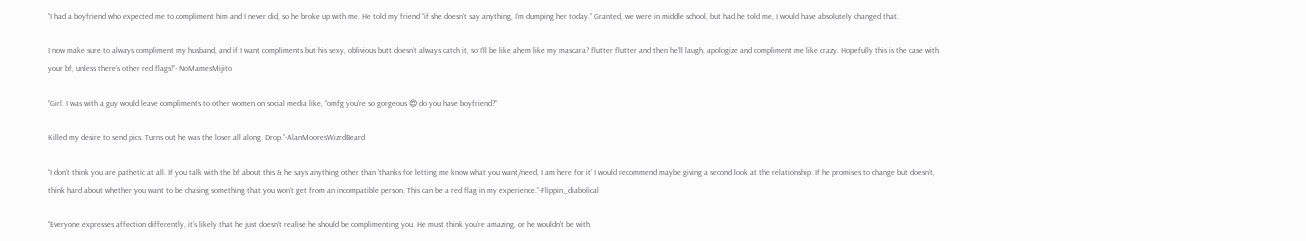“I had a boyfriend who expected me to compliment him and I never did, so he broke up with me. He told my friend “if she doesn’t say anything, I’m dumping her today.” Granted, we were in middle school, but had he told me, I would have absolutely changed that.

I now make sure to always compliment my husband, and if I want compliments but his sexy, oblivious butt doesn’t always catch it, so I’ll be like ahem like my mascara? flutter flutter and then he’ll laugh, apologize and compliment me like crazy. Hopefully this is the case with your bf, unless there’s other red flags!”- NoMamesMijito

“Girl. I was with a guy would leave compliments to other women on social media like, “omfg you’re so gorgeous 😍 do you have boyfriend?”

Killed my desire to send pics. Turns out he was the loser all along. Drop.”-AlanMooresWizrdBeard

“I don’t think you are pathetic at all. If you talk with the bf about this & he says anything other than ‘thanks for letting me know what you want/need, I am here for it’ I would recommend maybe giving a second look at the relationship. If he promises to change but doesn’t, think hard about whether you want to be chasing something that you won’t get from an incompatible person. This can be a red flag in my experience.”-Flippin_diabolical

“Everyone expresses affection differently, it’s likely that he just doesn’t realise he should be complimenting you. He must think you’re amazing, or he wouldn’t be with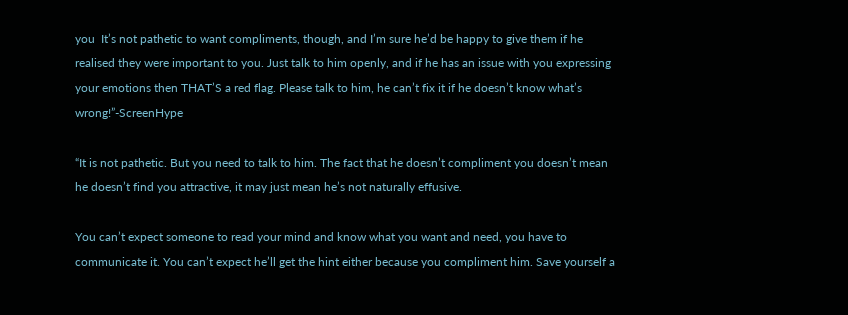you  It’s not pathetic to want compliments, though, and I’m sure he’d be happy to give them if he realised they were important to you. Just talk to him openly, and if he has an issue with you expressing your emotions then THAT’S a red flag. Please talk to him, he can’t fix it if he doesn’t know what’s wrong!”-ScreenHype

“It is not pathetic. But you need to talk to him. The fact that he doesn’t compliment you doesn’t mean he doesn’t find you attractive, it may just mean he’s not naturally effusive.

You can’t expect someone to read your mind and know what you want and need, you have to communicate it. You can’t expect he’ll get the hint either because you compliment him. Save yourself a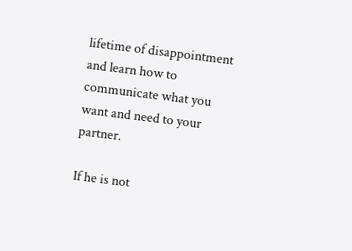lifetime of disappointment and learn how to communicate what you want and need to your partner.

If he is not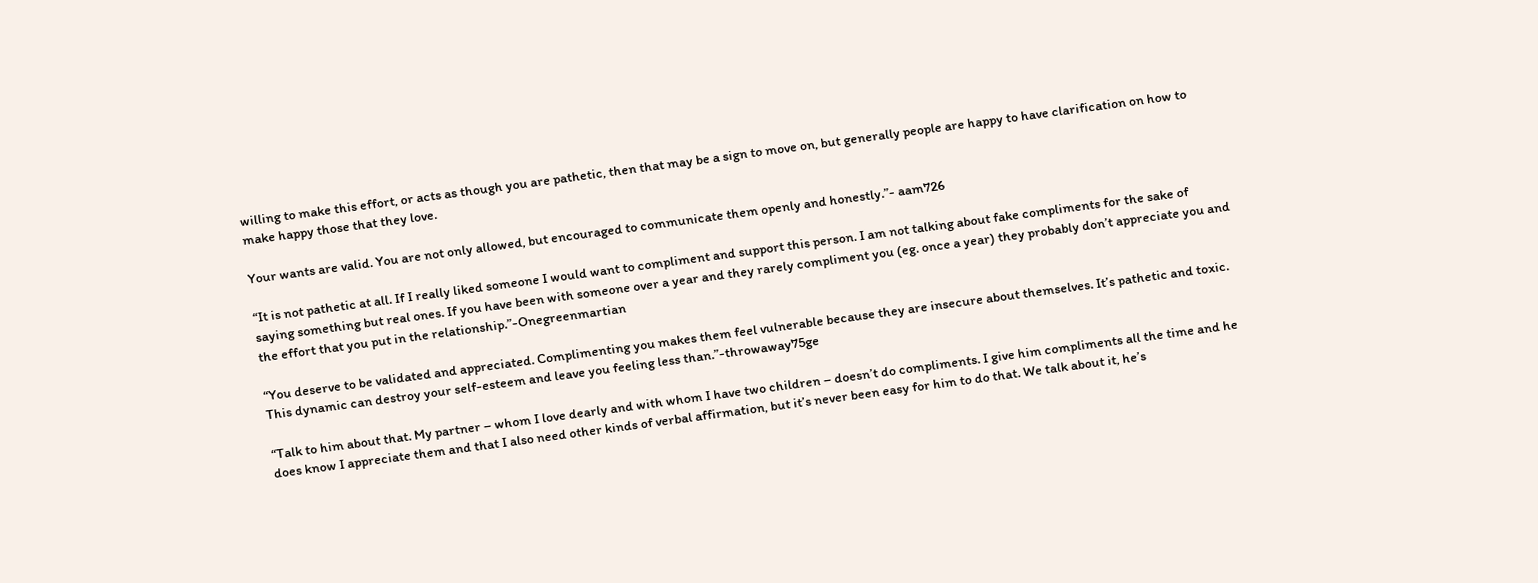willing to make this effort, or acts as though you are pathetic, then that may be a sign to move on, but generally people are happy to have clarification on how to make happy those that they love.

Your wants are valid. You are not only allowed, but encouraged to communicate them openly and honestly.”- aam726

“It is not pathetic at all. If I really liked someone I would want to compliment and support this person. I am not talking about fake compliments for the sake of saying something but real ones. If you have been with someone over a year and they rarely compliment you (eg. once a year) they probably don’t appreciate you and the effort that you put in the relationship.”-Onegreenmartian

“You deserve to be validated and appreciated. Complimenting you makes them feel vulnerable because they are insecure about themselves. It’s pathetic and toxic. This dynamic can destroy your self-esteem and leave you feeling less than.”-throwaway75ge

“Talk to him about that. My partner – whom I love dearly and with whom I have two children – doesn’t do compliments. I give him compliments all the time and he does know I appreciate them and that I also need other kinds of verbal affirmation, but it’s never been easy for him to do that. We talk about it, he’s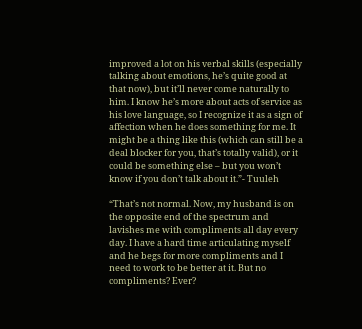improved a lot on his verbal skills (especially talking about emotions, he’s quite good at that now), but it’ll never come naturally to him. I know he’s more about acts of service as his love language, so I recognize it as a sign of affection when he does something for me. It might be a thing like this (which can still be a deal blocker for you, that’s totally valid), or it could be something else – but you won’t know if you don’t talk about it.”- Tuuleh

“That’s not normal. Now, my husband is on the opposite end of the spectrum and lavishes me with compliments all day every day. I have a hard time articulating myself and he begs for more compliments and I need to work to be better at it. But no compliments? Ever?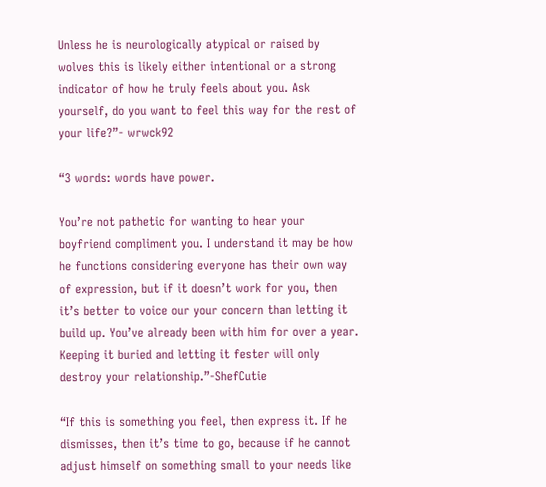Unless he is neurologically atypical or raised by wolves this is likely either intentional or a strong indicator of how he truly feels about you. Ask yourself, do you want to feel this way for the rest of your life?”- wrwck92

“3 words: words have power.

You’re not pathetic for wanting to hear your boyfriend compliment you. I understand it may be how he functions considering everyone has their own way of expression, but if it doesn’t work for you, then it’s better to voice our your concern than letting it build up. You’ve already been with him for over a year. Keeping it buried and letting it fester will only destroy your relationship.”-ShefCutie

“If this is something you feel, then express it. If he dismisses, then it’s time to go, because if he cannot adjust himself on something small to your needs like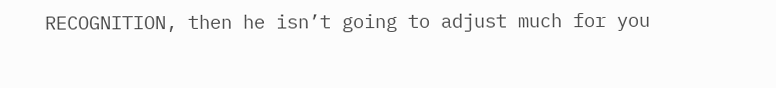RECOGNITION, then he isn’t going to adjust much for you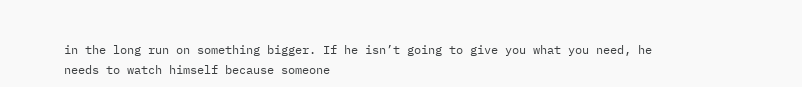in the long run on something bigger. If he isn’t going to give you what you need, he needs to watch himself because someone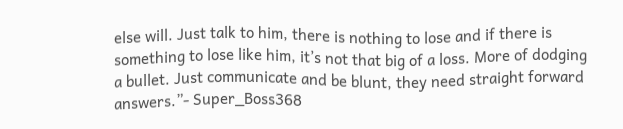else will. Just talk to him, there is nothing to lose and if there is something to lose like him, it’s not that big of a loss. More of dodging a bullet. Just communicate and be blunt, they need straight forward answers.”- Super_Boss368